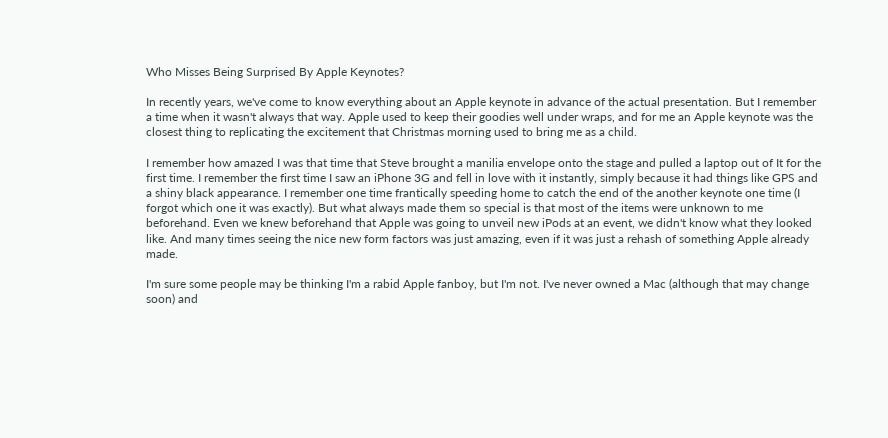Who Misses Being Surprised By Apple Keynotes?

In recently years, we've come to know everything about an Apple keynote in advance of the actual presentation. But I remember a time when it wasn't always that way. Apple used to keep their goodies well under wraps, and for me an Apple keynote was the closest thing to replicating the excitement that Christmas morning used to bring me as a child.

I remember how amazed I was that time that Steve brought a manilia envelope onto the stage and pulled a laptop out of It for the first time. I remember the first time I saw an iPhone 3G and fell in love with it instantly, simply because it had things like GPS and a shiny black appearance. I remember one time frantically speeding home to catch the end of the another keynote one time (I forgot which one it was exactly). But what always made them so special is that most of the items were unknown to me beforehand. Even we knew beforehand that Apple was going to unveil new iPods at an event, we didn't know what they looked like. And many times seeing the nice new form factors was just amazing, even if it was just a rehash of something Apple already made.

I'm sure some people may be thinking I'm a rabid Apple fanboy, but I'm not. I've never owned a Mac (although that may change soon) and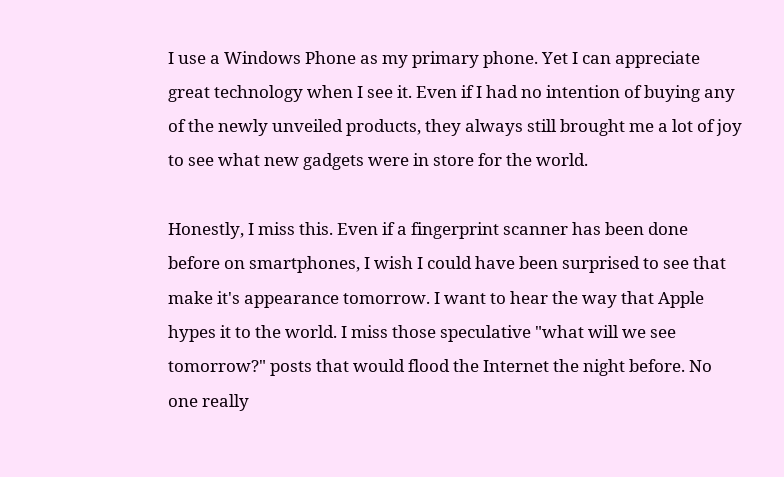I use a Windows Phone as my primary phone. Yet I can appreciate great technology when I see it. Even if I had no intention of buying any of the newly unveiled products, they always still brought me a lot of joy to see what new gadgets were in store for the world.

Honestly, I miss this. Even if a fingerprint scanner has been done before on smartphones, I wish I could have been surprised to see that make it's appearance tomorrow. I want to hear the way that Apple hypes it to the world. I miss those speculative "what will we see tomorrow?" posts that would flood the Internet the night before. No one really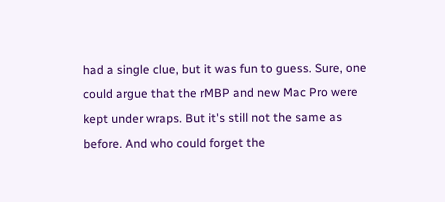had a single clue, but it was fun to guess. Sure, one could argue that the rMBP and new Mac Pro were kept under wraps. But it's still not the same as before. And who could forget the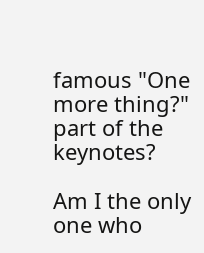famous "One more thing?" part of the keynotes?

Am I the only one who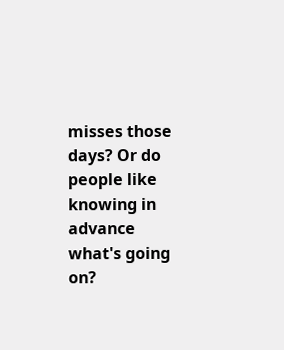misses those days? Or do people like knowing in advance what's going on?